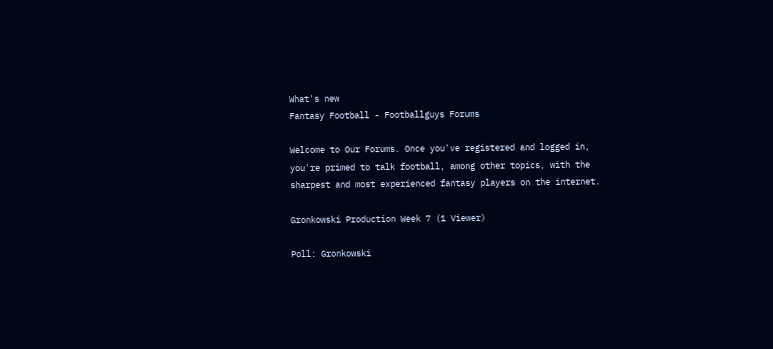What's new
Fantasy Football - Footballguys Forums

Welcome to Our Forums. Once you've registered and logged in, you're primed to talk football, among other topics, with the sharpest and most experienced fantasy players on the internet.

Gronkowski Production Week 7 (1 Viewer)

Poll: Gronkowski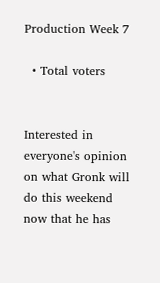Production Week 7

  • Total voters


Interested in everyone's opinion on what Gronk will do this weekend now that he has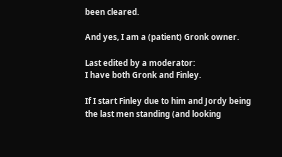been cleared.

And yes, I am a (patient) Gronk owner.

Last edited by a moderator:
I have both Gronk and Finley.

If I start Finley due to him and Jordy being the last men standing (and looking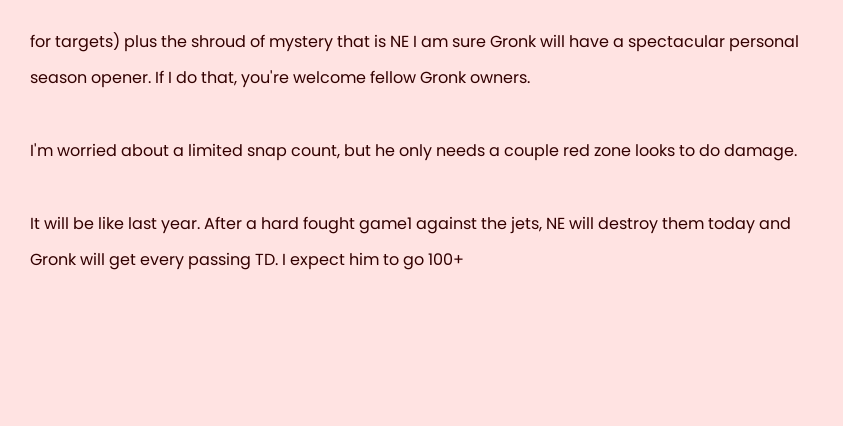for targets) plus the shroud of mystery that is NE I am sure Gronk will have a spectacular personal season opener. If I do that, you're welcome fellow Gronk owners.

I'm worried about a limited snap count, but he only needs a couple red zone looks to do damage.

It will be like last year. After a hard fought game1 against the jets, NE will destroy them today and Gronk will get every passing TD. I expect him to go 100+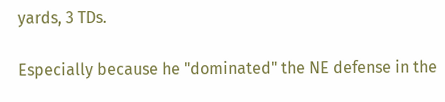yards, 3 TDs.

Especially because he "dominated" the NE defense in the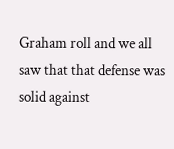Graham roll and we all saw that that defense was solid against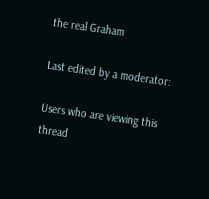the real Graham

Last edited by a moderator:

Users who are viewing this thread